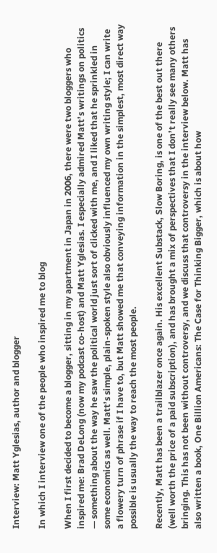Interview: Matt Yglesias, author and blogger

In which I interview one of the people who inspired me to blog

When I first decided to become a blogger, sitting in my apartment in Japan in 2006, there were two bloggers who inspired me: Brad DeLong (now my podcast co-host) and Matt Yglesias. I especially admired Matt’s writings on politics — something about the way he saw the political world just sort of clicked with me, and I liked that he sprinkled in some economics as well. Matt’s simple, plain-spoken style also obviously influenced my own writing style; I can write a flowery turn of phrase if I have to, but Matt showed me that conveying information in the simplest, most direct way possible is usually the way to reach the most people.

Recently, Matt has been a trailblazer once again. His excellent Substack, Slow Boring, is one of the best out there (well worth the price of a paid subscription), and has brought a mix of perspectives that I don’t really see many others bringing. This has not been without controversy, and we discuss that controversy in the interview below. Matt has also written a book, One Billion Americans: The Case for Thinking Bigger, which is about how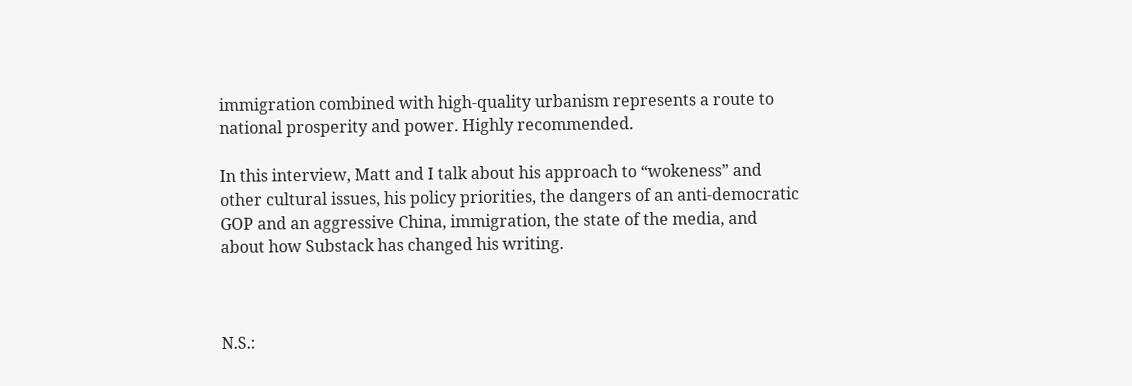immigration combined with high-quality urbanism represents a route to national prosperity and power. Highly recommended.

In this interview, Matt and I talk about his approach to “wokeness” and other cultural issues, his policy priorities, the dangers of an anti-democratic GOP and an aggressive China, immigration, the state of the media, and about how Substack has changed his writing.



N.S.: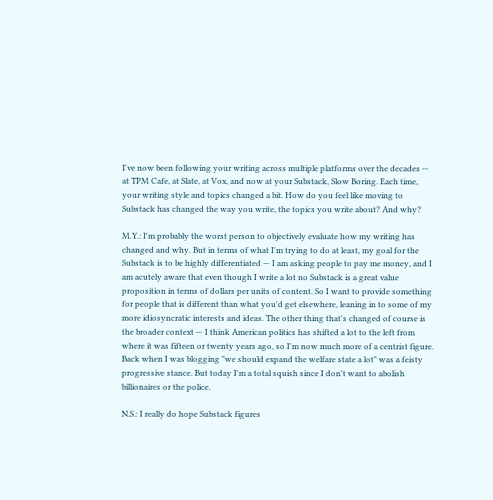I've now been following your writing across multiple platforms over the decades -- at TPM Cafe, at Slate, at Vox, and now at your Substack, Slow Boring. Each time, your writing style and topics changed a bit. How do you feel like moving to Substack has changed the way you write, the topics you write about? And why?

M.Y.: I'm probably the worst person to objectively evaluate how my writing has changed and why. But in terms of what I'm trying to do at least, my goal for the Substack is to be highly differentiated — I am asking people to pay me money, and I am acutely aware that even though I write a lot no Substack is a great value proposition in terms of dollars per units of content. So I want to provide something for people that is different than what you'd get elsewhere, leaning in to some of my more idiosyncratic interests and ideas. The other thing that's changed of course is the broader context — I think American politics has shifted a lot to the left from where it was fifteen or twenty years ago, so I'm now much more of a centrist figure. Back when I was blogging "we should expand the welfare state a lot" was a feisty progressive stance. But today I'm a total squish since I don't want to abolish billionaires or the police.

N.S.: I really do hope Substack figures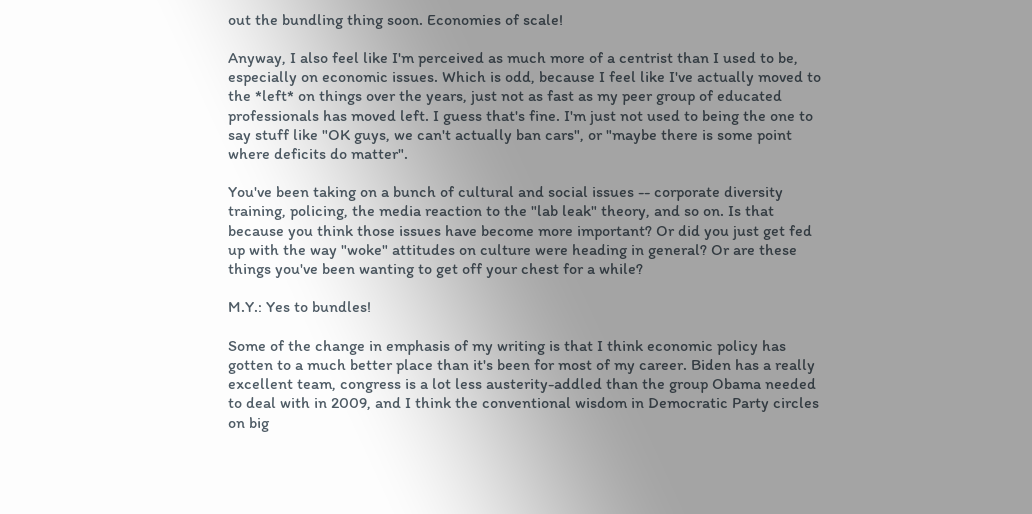out the bundling thing soon. Economies of scale!

Anyway, I also feel like I'm perceived as much more of a centrist than I used to be, especially on economic issues. Which is odd, because I feel like I've actually moved to the *left* on things over the years, just not as fast as my peer group of educated professionals has moved left. I guess that's fine. I'm just not used to being the one to say stuff like "OK guys, we can't actually ban cars", or "maybe there is some point where deficits do matter".

You've been taking on a bunch of cultural and social issues -- corporate diversity training, policing, the media reaction to the "lab leak" theory, and so on. Is that because you think those issues have become more important? Or did you just get fed up with the way "woke" attitudes on culture were heading in general? Or are these things you've been wanting to get off your chest for a while?

M.Y.: Yes to bundles!

Some of the change in emphasis of my writing is that I think economic policy has gotten to a much better place than it's been for most of my career. Biden has a really excellent team, congress is a lot less austerity-addled than the group Obama needed to deal with in 2009, and I think the conventional wisdom in Democratic Party circles on big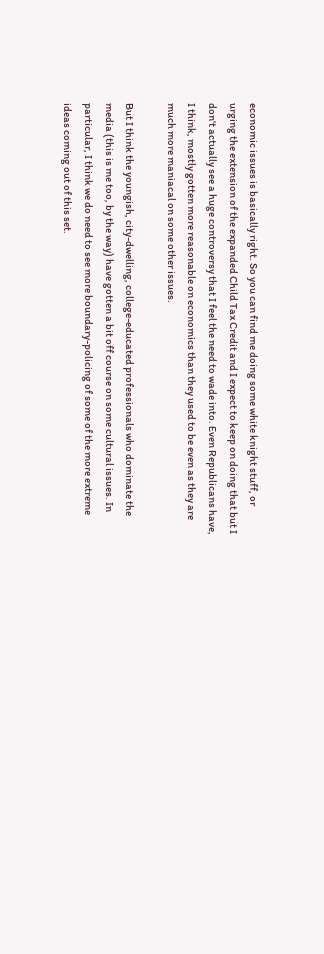economic issues is basically right. So you can find me doing some white knight stuff, or urging the extension of the expanded Child Tax Credit and I expect to keep on doing that but I don't actually see a huge controversy that I feel the need to wade into. Even Republicans have, I think, mostly gotten more reasonable on economics than they used to be even as they are much more maniacal on some other issues.

But I think the youngish, city-dwelling, college-educated professionals who dominate the media (this is me too, by the way) have gotten a bit off course on some cultural issues. In particular, I think we do need to see more boundary-policing of some of the more extreme ideas coming out of this set.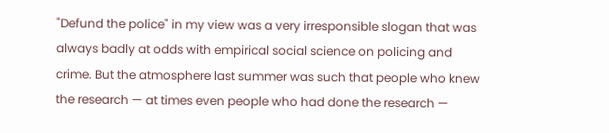"Defund the police" in my view was a very irresponsible slogan that was always badly at odds with empirical social science on policing and crime. But the atmosphere last summer was such that people who knew the research — at times even people who had done the research —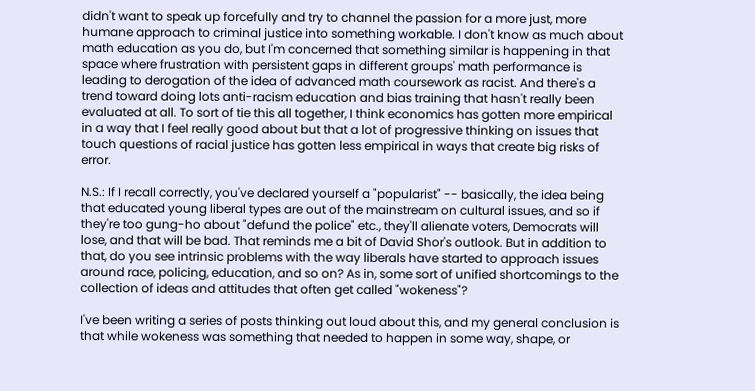didn't want to speak up forcefully and try to channel the passion for a more just, more humane approach to criminal justice into something workable. I don't know as much about math education as you do, but I'm concerned that something similar is happening in that space where frustration with persistent gaps in different groups' math performance is leading to derogation of the idea of advanced math coursework as racist. And there's a trend toward doing lots anti-racism education and bias training that hasn't really been evaluated at all. To sort of tie this all together, I think economics has gotten more empirical in a way that I feel really good about but that a lot of progressive thinking on issues that touch questions of racial justice has gotten less empirical in ways that create big risks of error.

N.S.: If I recall correctly, you've declared yourself a "popularist" -- basically, the idea being that educated young liberal types are out of the mainstream on cultural issues, and so if they're too gung-ho about "defund the police" etc., they'll alienate voters, Democrats will lose, and that will be bad. That reminds me a bit of David Shor's outlook. But in addition to that, do you see intrinsic problems with the way liberals have started to approach issues around race, policing, education, and so on? As in, some sort of unified shortcomings to the collection of ideas and attitudes that often get called "wokeness"?

I've been writing a series of posts thinking out loud about this, and my general conclusion is that while wokeness was something that needed to happen in some way, shape, or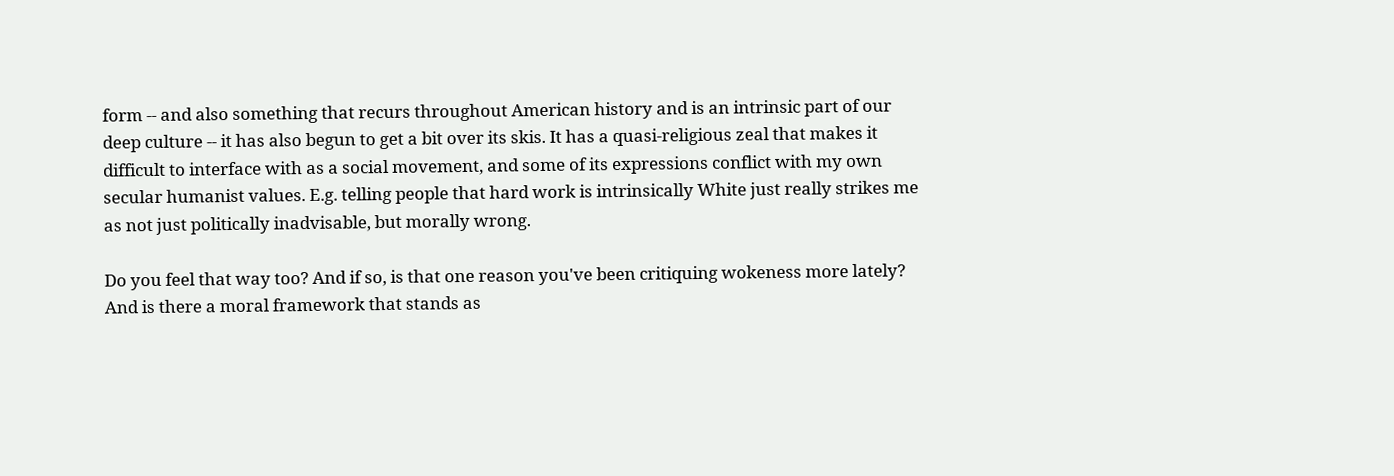form -- and also something that recurs throughout American history and is an intrinsic part of our deep culture -- it has also begun to get a bit over its skis. It has a quasi-religious zeal that makes it difficult to interface with as a social movement, and some of its expressions conflict with my own secular humanist values. E.g. telling people that hard work is intrinsically White just really strikes me as not just politically inadvisable, but morally wrong.

Do you feel that way too? And if so, is that one reason you've been critiquing wokeness more lately? And is there a moral framework that stands as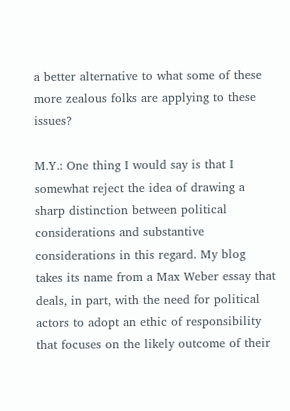a better alternative to what some of these more zealous folks are applying to these issues?

M.Y.: One thing I would say is that I somewhat reject the idea of drawing a sharp distinction between political considerations and substantive considerations in this regard. My blog takes its name from a Max Weber essay that deals, in part, with the need for political actors to adopt an ethic of responsibility that focuses on the likely outcome of their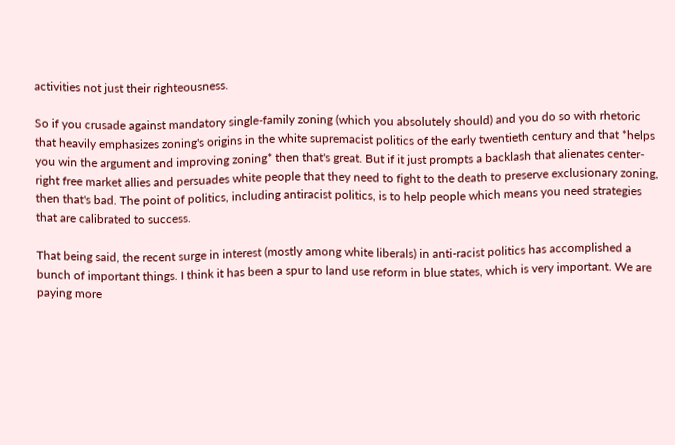activities not just their righteousness.

So if you crusade against mandatory single-family zoning (which you absolutely should) and you do so with rhetoric that heavily emphasizes zoning's origins in the white supremacist politics of the early twentieth century and that *helps you win the argument and improving zoning* then that's great. But if it just prompts a backlash that alienates center-right free market allies and persuades white people that they need to fight to the death to preserve exclusionary zoning, then that's bad. The point of politics, including antiracist politics, is to help people which means you need strategies that are calibrated to success.

That being said, the recent surge in interest (mostly among white liberals) in anti-racist politics has accomplished a bunch of important things. I think it has been a spur to land use reform in blue states, which is very important. We are paying more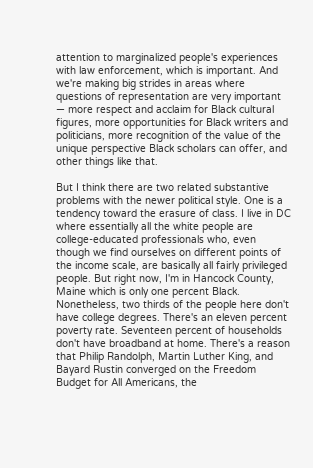attention to marginalized people's experiences with law enforcement, which is important. And we're making big strides in areas where questions of representation are very important — more respect and acclaim for Black cultural figures, more opportunities for Black writers and politicians, more recognition of the value of the unique perspective Black scholars can offer, and other things like that.

But I think there are two related substantive problems with the newer political style. One is a tendency toward the erasure of class. I live in DC where essentially all the white people are college-educated professionals who, even though we find ourselves on different points of the income scale, are basically all fairly privileged people. But right now, I'm in Hancock County, Maine which is only one percent Black. Nonetheless, two thirds of the people here don't have college degrees. There's an eleven percent poverty rate. Seventeen percent of households don't have broadband at home. There's a reason that Philip Randolph, Martin Luther King, and Bayard Rustin converged on the Freedom Budget for All Americans, the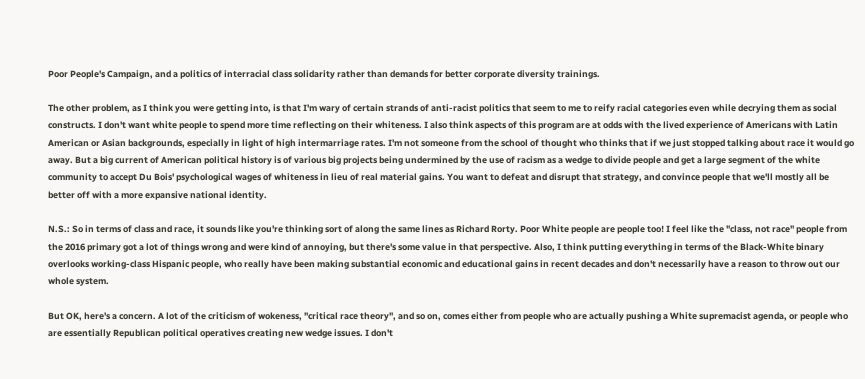Poor People's Campaign, and a politics of interracial class solidarity rather than demands for better corporate diversity trainings.

The other problem, as I think you were getting into, is that I'm wary of certain strands of anti-racist politics that seem to me to reify racial categories even while decrying them as social constructs. I don't want white people to spend more time reflecting on their whiteness. I also think aspects of this program are at odds with the lived experience of Americans with Latin American or Asian backgrounds, especially in light of high intermarriage rates. I'm not someone from the school of thought who thinks that if we just stopped talking about race it would go away. But a big current of American political history is of various big projects being undermined by the use of racism as a wedge to divide people and get a large segment of the white community to accept Du Bois' psychological wages of whiteness in lieu of real material gains. You want to defeat and disrupt that strategy, and convince people that we'll mostly all be better off with a more expansive national identity.

N.S.: So in terms of class and race, it sounds like you're thinking sort of along the same lines as Richard Rorty. Poor White people are people too! I feel like the "class, not race" people from the 2016 primary got a lot of things wrong and were kind of annoying, but there's some value in that perspective. Also, I think putting everything in terms of the Black-White binary overlooks working-class Hispanic people, who really have been making substantial economic and educational gains in recent decades and don't necessarily have a reason to throw out our whole system.

But OK, here's a concern. A lot of the criticism of wokeness, "critical race theory", and so on, comes either from people who are actually pushing a White supremacist agenda, or people who are essentially Republican political operatives creating new wedge issues. I don't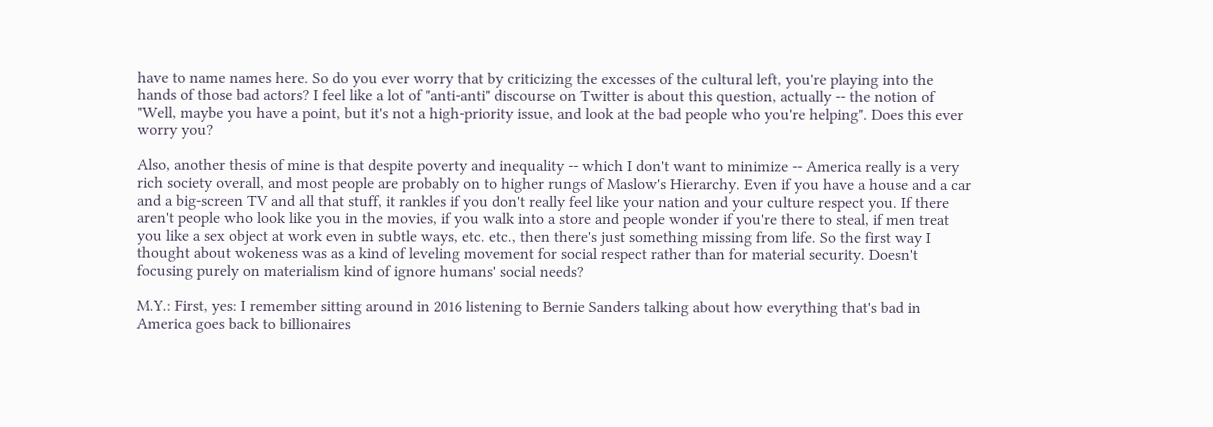have to name names here. So do you ever worry that by criticizing the excesses of the cultural left, you're playing into the hands of those bad actors? I feel like a lot of "anti-anti" discourse on Twitter is about this question, actually -- the notion of "Well, maybe you have a point, but it's not a high-priority issue, and look at the bad people who you're helping". Does this ever worry you?

Also, another thesis of mine is that despite poverty and inequality -- which I don't want to minimize -- America really is a very rich society overall, and most people are probably on to higher rungs of Maslow's Hierarchy. Even if you have a house and a car and a big-screen TV and all that stuff, it rankles if you don't really feel like your nation and your culture respect you. If there aren't people who look like you in the movies, if you walk into a store and people wonder if you're there to steal, if men treat you like a sex object at work even in subtle ways, etc. etc., then there's just something missing from life. So the first way I thought about wokeness was as a kind of leveling movement for social respect rather than for material security. Doesn't focusing purely on materialism kind of ignore humans' social needs?

M.Y.: First, yes: I remember sitting around in 2016 listening to Bernie Sanders talking about how everything that's bad in America goes back to billionaires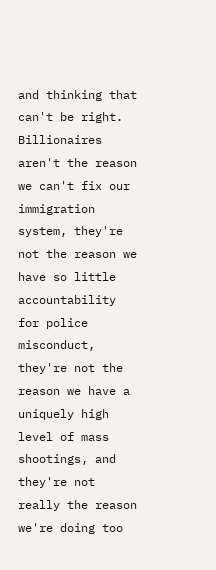and thinking that can't be right. Billionaires aren't the reason we can't fix our immigration system, they're not the reason we have so little accountability for police misconduct, they're not the reason we have a uniquely high level of mass shootings, and they're not really the reason we're doing too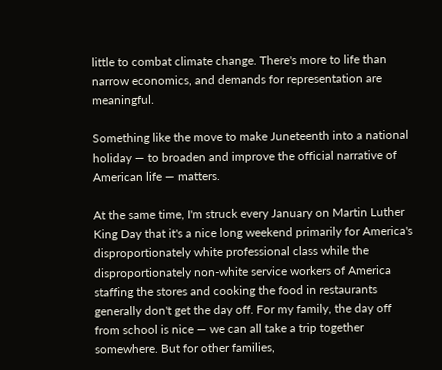little to combat climate change. There's more to life than narrow economics, and demands for representation are meaningful.

Something like the move to make Juneteenth into a national holiday — to broaden and improve the official narrative of American life — matters.

At the same time, I'm struck every January on Martin Luther King Day that it's a nice long weekend primarily for America's disproportionately white professional class while the disproportionately non-white service workers of America staffing the stores and cooking the food in restaurants generally don't get the day off. For my family, the day off from school is nice — we can all take a trip together somewhere. But for other families,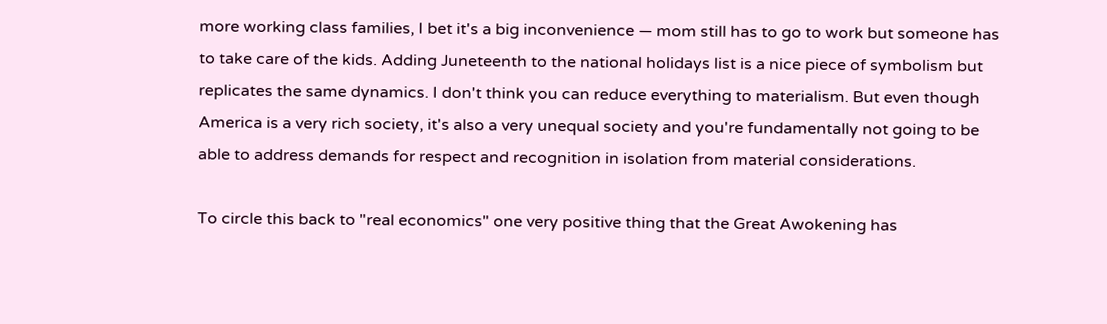more working class families, I bet it's a big inconvenience — mom still has to go to work but someone has to take care of the kids. Adding Juneteenth to the national holidays list is a nice piece of symbolism but replicates the same dynamics. I don't think you can reduce everything to materialism. But even though America is a very rich society, it's also a very unequal society and you're fundamentally not going to be able to address demands for respect and recognition in isolation from material considerations.

To circle this back to "real economics" one very positive thing that the Great Awokening has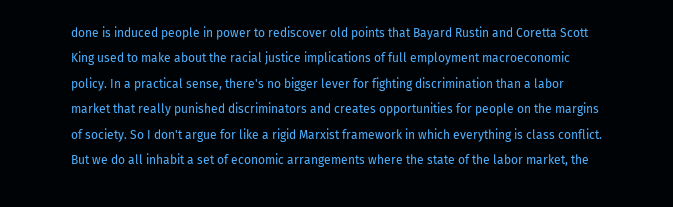done is induced people in power to rediscover old points that Bayard Rustin and Coretta Scott King used to make about the racial justice implications of full employment macroeconomic policy. In a practical sense, there's no bigger lever for fighting discrimination than a labor market that really punished discriminators and creates opportunities for people on the margins of society. So I don't argue for like a rigid Marxist framework in which everything is class conflict. But we do all inhabit a set of economic arrangements where the state of the labor market, the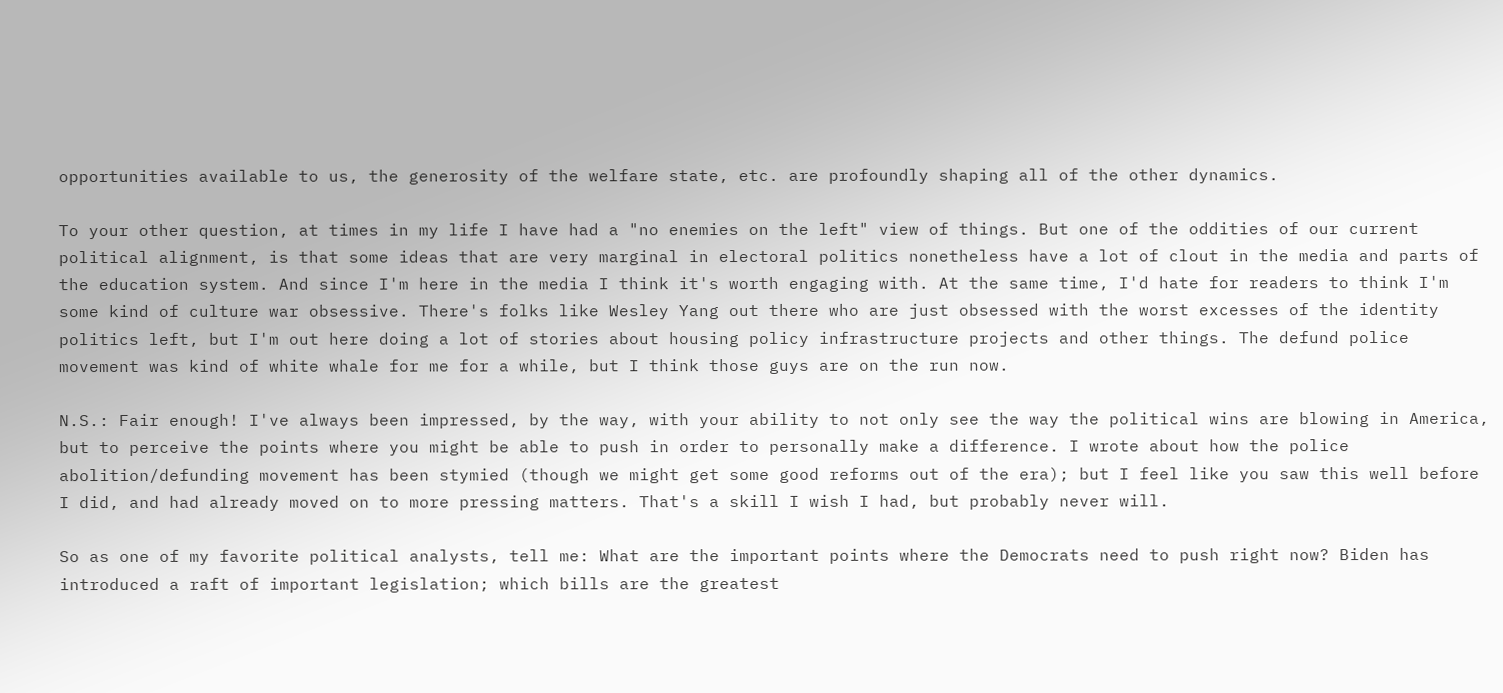opportunities available to us, the generosity of the welfare state, etc. are profoundly shaping all of the other dynamics.

To your other question, at times in my life I have had a "no enemies on the left" view of things. But one of the oddities of our current political alignment, is that some ideas that are very marginal in electoral politics nonetheless have a lot of clout in the media and parts of the education system. And since I'm here in the media I think it's worth engaging with. At the same time, I'd hate for readers to think I'm some kind of culture war obsessive. There's folks like Wesley Yang out there who are just obsessed with the worst excesses of the identity politics left, but I'm out here doing a lot of stories about housing policy infrastructure projects and other things. The defund police movement was kind of white whale for me for a while, but I think those guys are on the run now.

N.S.: Fair enough! I've always been impressed, by the way, with your ability to not only see the way the political wins are blowing in America, but to perceive the points where you might be able to push in order to personally make a difference. I wrote about how the police abolition/defunding movement has been stymied (though we might get some good reforms out of the era); but I feel like you saw this well before I did, and had already moved on to more pressing matters. That's a skill I wish I had, but probably never will.

So as one of my favorite political analysts, tell me: What are the important points where the Democrats need to push right now? Biden has introduced a raft of important legislation; which bills are the greatest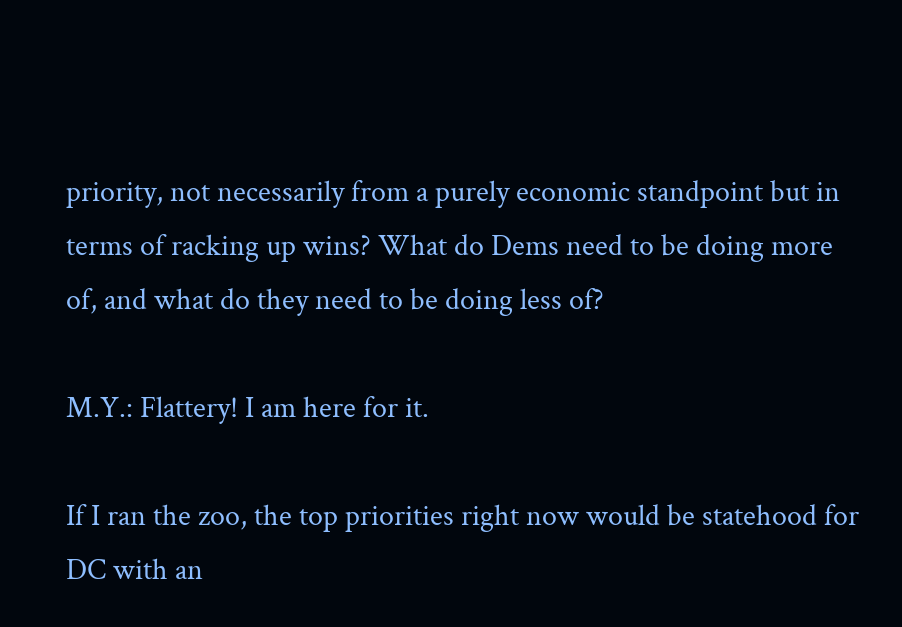priority, not necessarily from a purely economic standpoint but in terms of racking up wins? What do Dems need to be doing more of, and what do they need to be doing less of?

M.Y.: Flattery! I am here for it.

If I ran the zoo, the top priorities right now would be statehood for DC with an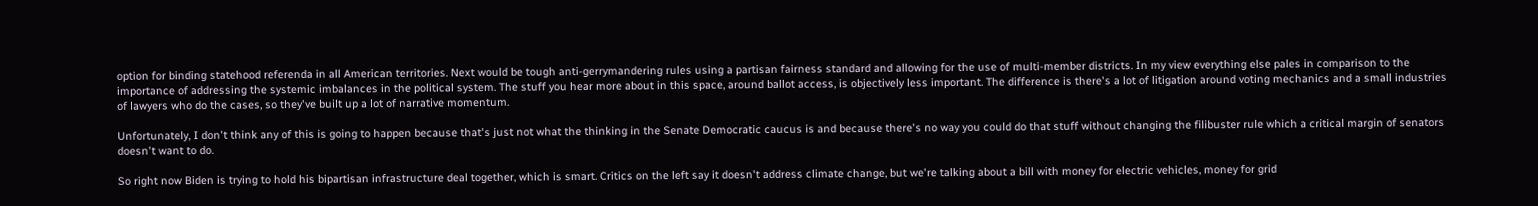option for binding statehood referenda in all American territories. Next would be tough anti-gerrymandering rules using a partisan fairness standard and allowing for the use of multi-member districts. In my view everything else pales in comparison to the importance of addressing the systemic imbalances in the political system. The stuff you hear more about in this space, around ballot access, is objectively less important. The difference is there's a lot of litigation around voting mechanics and a small industries of lawyers who do the cases, so they've built up a lot of narrative momentum.

Unfortunately, I don't think any of this is going to happen because that's just not what the thinking in the Senate Democratic caucus is and because there's no way you could do that stuff without changing the filibuster rule which a critical margin of senators doesn't want to do.

So right now Biden is trying to hold his bipartisan infrastructure deal together, which is smart. Critics on the left say it doesn't address climate change, but we're talking about a bill with money for electric vehicles, money for grid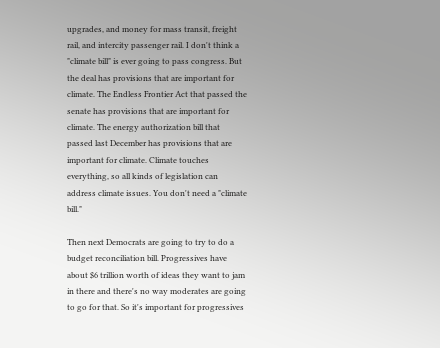upgrades, and money for mass transit, freight rail, and intercity passenger rail. I don't think a "climate bill" is ever going to pass congress. But the deal has provisions that are important for climate. The Endless Frontier Act that passed the senate has provisions that are important for climate. The energy authorization bill that passed last December has provisions that are important for climate. Climate touches everything, so all kinds of legislation can address climate issues. You don't need a "climate bill."

Then next Democrats are going to try to do a budget reconciliation bill. Progressives have about $6 trillion worth of ideas they want to jam in there and there's no way moderates are going to go for that. So it's important for progressives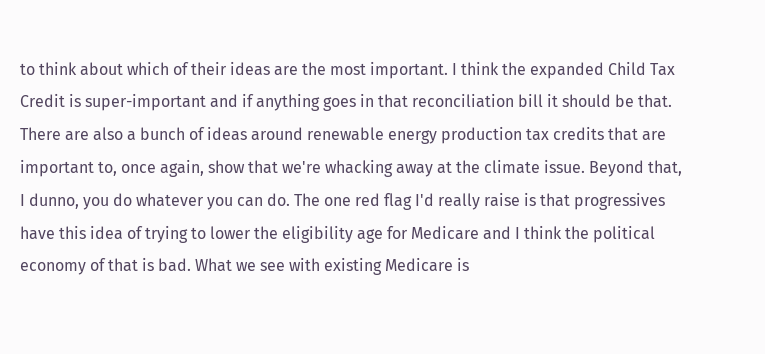to think about which of their ideas are the most important. I think the expanded Child Tax Credit is super-important and if anything goes in that reconciliation bill it should be that. There are also a bunch of ideas around renewable energy production tax credits that are important to, once again, show that we're whacking away at the climate issue. Beyond that, I dunno, you do whatever you can do. The one red flag I'd really raise is that progressives have this idea of trying to lower the eligibility age for Medicare and I think the political economy of that is bad. What we see with existing Medicare is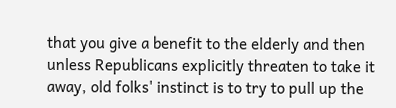that you give a benefit to the elderly and then unless Republicans explicitly threaten to take it away, old folks' instinct is to try to pull up the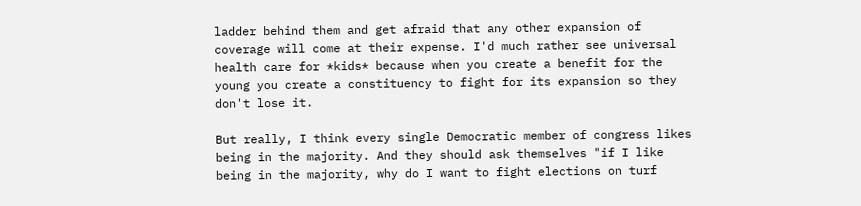ladder behind them and get afraid that any other expansion of coverage will come at their expense. I'd much rather see universal health care for *kids* because when you create a benefit for the young you create a constituency to fight for its expansion so they don't lose it.

But really, I think every single Democratic member of congress likes being in the majority. And they should ask themselves "if I like being in the majority, why do I want to fight elections on turf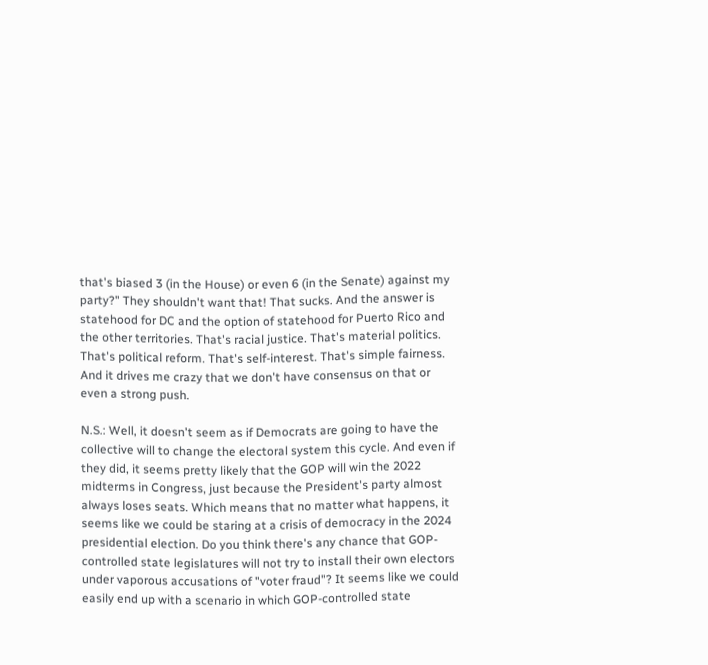that's biased 3 (in the House) or even 6 (in the Senate) against my party?" They shouldn't want that! That sucks. And the answer is statehood for DC and the option of statehood for Puerto Rico and the other territories. That's racial justice. That's material politics. That's political reform. That's self-interest. That's simple fairness. And it drives me crazy that we don't have consensus on that or even a strong push.

N.S.: Well, it doesn't seem as if Democrats are going to have the collective will to change the electoral system this cycle. And even if they did, it seems pretty likely that the GOP will win the 2022 midterms in Congress, just because the President's party almost always loses seats. Which means that no matter what happens, it seems like we could be staring at a crisis of democracy in the 2024 presidential election. Do you think there's any chance that GOP-controlled state legislatures will not try to install their own electors under vaporous accusations of "voter fraud"? It seems like we could easily end up with a scenario in which GOP-controlled state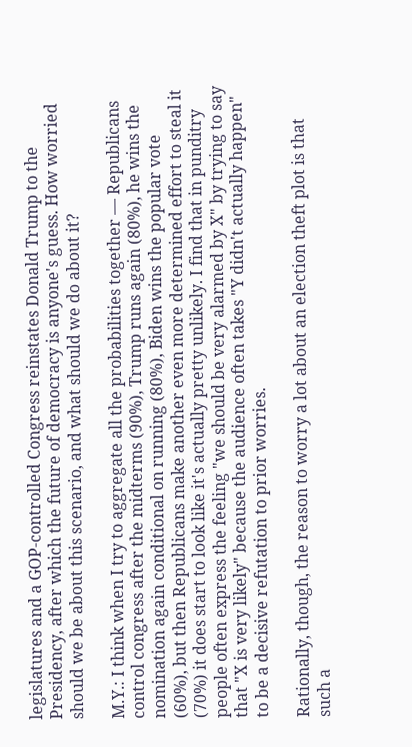legislatures and a GOP-controlled Congress reinstates Donald Trump to the Presidency, after which the future of democracy is anyone's guess. How worried should we be about this scenario, and what should we do about it?

M.Y.: I think when I try to aggregate all the probabilities together — Republicans control congress after the midterms (90%), Trump runs again (80%), he wins the nomination again conditional on running (80%), Biden wins the popular vote (60%), but then Republicans make another even more determined effort to steal it (70%) it does start to look like it's actually pretty unlikely. I find that in punditry people often express the feeling "we should be very alarmed by X" by trying to say that "X is very likely" because the audience often takes "Y didn't actually happen" to be a decisive refutation to prior worries.

Rationally, though, the reason to worry a lot about an election theft plot is that such a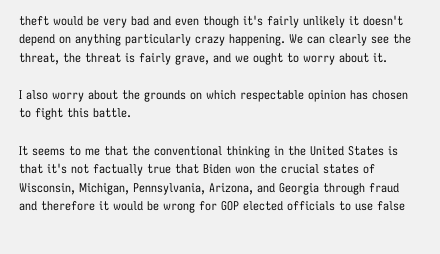theft would be very bad and even though it's fairly unlikely it doesn't depend on anything particularly crazy happening. We can clearly see the threat, the threat is fairly grave, and we ought to worry about it.

I also worry about the grounds on which respectable opinion has chosen to fight this battle.

It seems to me that the conventional thinking in the United States is that it's not factually true that Biden won the crucial states of Wisconsin, Michigan, Pennsylvania, Arizona, and Georgia through fraud and therefore it would be wrong for GOP elected officials to use false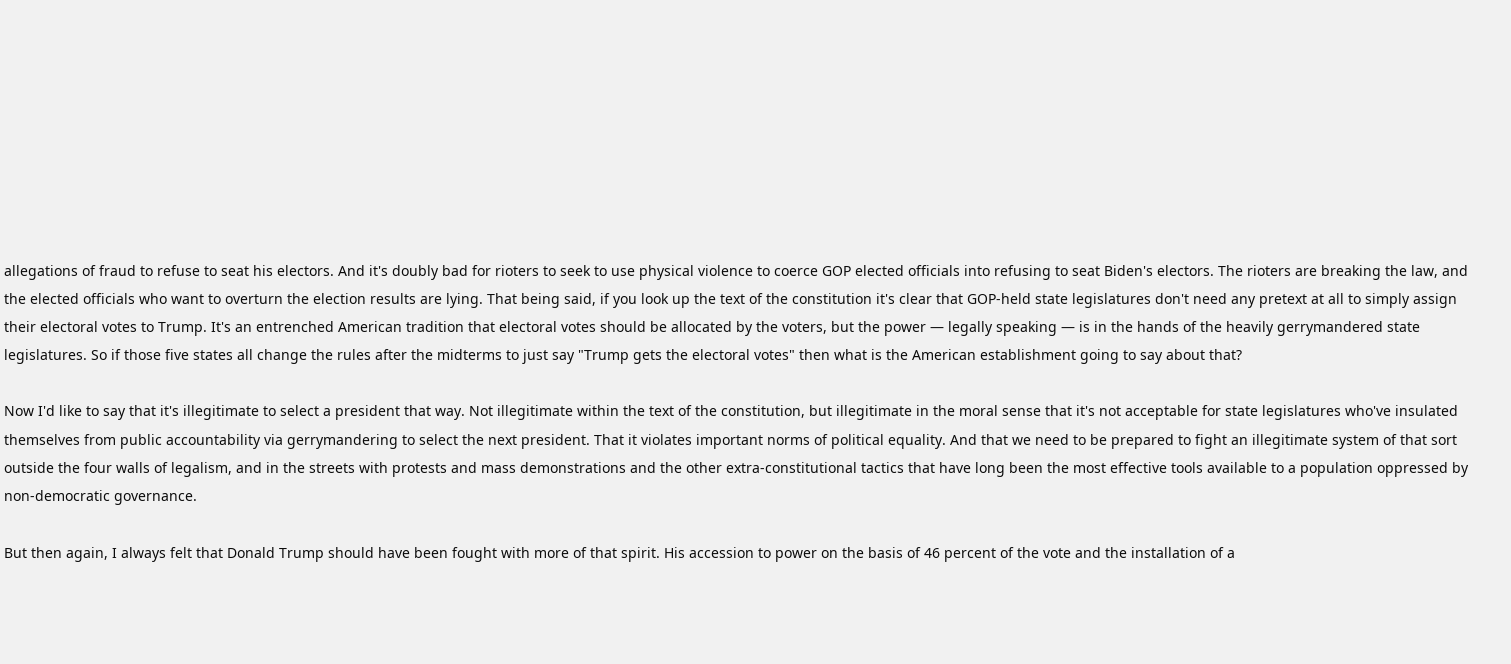allegations of fraud to refuse to seat his electors. And it's doubly bad for rioters to seek to use physical violence to coerce GOP elected officials into refusing to seat Biden's electors. The rioters are breaking the law, and the elected officials who want to overturn the election results are lying. That being said, if you look up the text of the constitution it's clear that GOP-held state legislatures don't need any pretext at all to simply assign their electoral votes to Trump. It's an entrenched American tradition that electoral votes should be allocated by the voters, but the power — legally speaking — is in the hands of the heavily gerrymandered state legislatures. So if those five states all change the rules after the midterms to just say "Trump gets the electoral votes" then what is the American establishment going to say about that?

Now I'd like to say that it's illegitimate to select a president that way. Not illegitimate within the text of the constitution, but illegitimate in the moral sense that it's not acceptable for state legislatures who've insulated themselves from public accountability via gerrymandering to select the next president. That it violates important norms of political equality. And that we need to be prepared to fight an illegitimate system of that sort outside the four walls of legalism, and in the streets with protests and mass demonstrations and the other extra-constitutional tactics that have long been the most effective tools available to a population oppressed by non-democratic governance.

But then again, I always felt that Donald Trump should have been fought with more of that spirit. His accession to power on the basis of 46 percent of the vote and the installation of a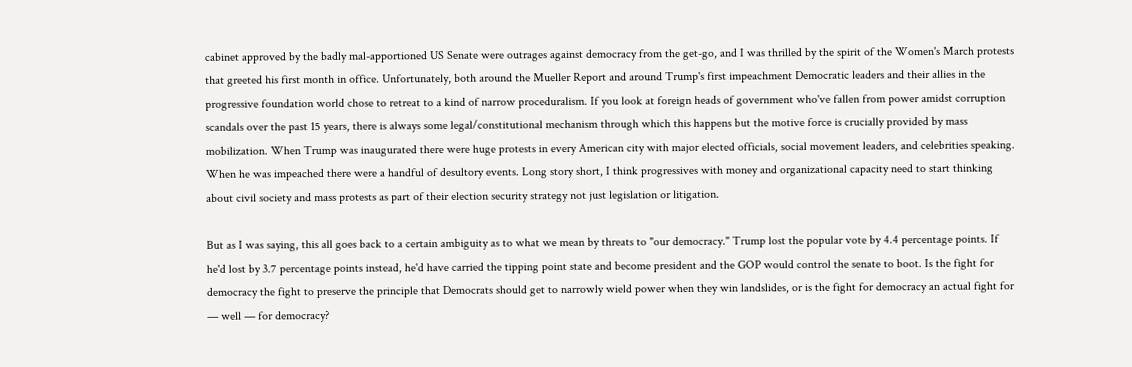cabinet approved by the badly mal-apportioned US Senate were outrages against democracy from the get-go, and I was thrilled by the spirit of the Women's March protests that greeted his first month in office. Unfortunately, both around the Mueller Report and around Trump's first impeachment Democratic leaders and their allies in the progressive foundation world chose to retreat to a kind of narrow proceduralism. If you look at foreign heads of government who've fallen from power amidst corruption scandals over the past 15 years, there is always some legal/constitutional mechanism through which this happens but the motive force is crucially provided by mass mobilization. When Trump was inaugurated there were huge protests in every American city with major elected officials, social movement leaders, and celebrities speaking. When he was impeached there were a handful of desultory events. Long story short, I think progressives with money and organizational capacity need to start thinking about civil society and mass protests as part of their election security strategy not just legislation or litigation.

But as I was saying, this all goes back to a certain ambiguity as to what we mean by threats to "our democracy." Trump lost the popular vote by 4.4 percentage points. If he'd lost by 3.7 percentage points instead, he'd have carried the tipping point state and become president and the GOP would control the senate to boot. Is the fight for democracy the fight to preserve the principle that Democrats should get to narrowly wield power when they win landslides, or is the fight for democracy an actual fight for — well — for democracy?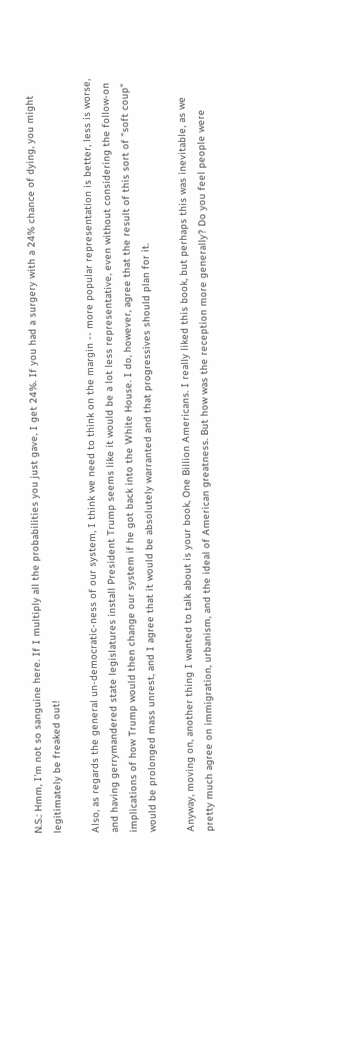N.S.: Hmm, I'm not so sanguine here. If I multiply all the probabilities you just gave, I get 24%. If you had a surgery with a 24% chance of dying, you might legitimately be freaked out!

Also, as regards the general un-democratic-ness of our system, I think we need to think on the margin -- more popular representation is better, less is worse, and having gerrymandered state legislatures install President Trump seems like it would be a lot less representative, even without considering the follow-on implications of how Trump would then change our system if he got back into the White House. I do, however, agree that the result of this sort of "soft coup" would be prolonged mass unrest, and I agree that it would be absolutely warranted and that progressives should plan for it.

Anyway, moving on, another thing I wanted to talk about is your book, One Billion Americans. I really liked this book, but perhaps this was inevitable, as we pretty much agree on immigration, urbanism, and the ideal of American greatness. But how was the reception more generally? Do you feel people were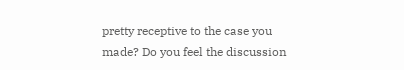pretty receptive to the case you made? Do you feel the discussion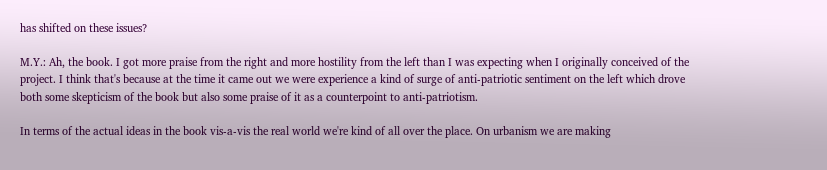has shifted on these issues?

M.Y.: Ah, the book. I got more praise from the right and more hostility from the left than I was expecting when I originally conceived of the project. I think that's because at the time it came out we were experience a kind of surge of anti-patriotic sentiment on the left which drove both some skepticism of the book but also some praise of it as a counterpoint to anti-patriotism.

In terms of the actual ideas in the book vis-a-vis the real world we're kind of all over the place. On urbanism we are making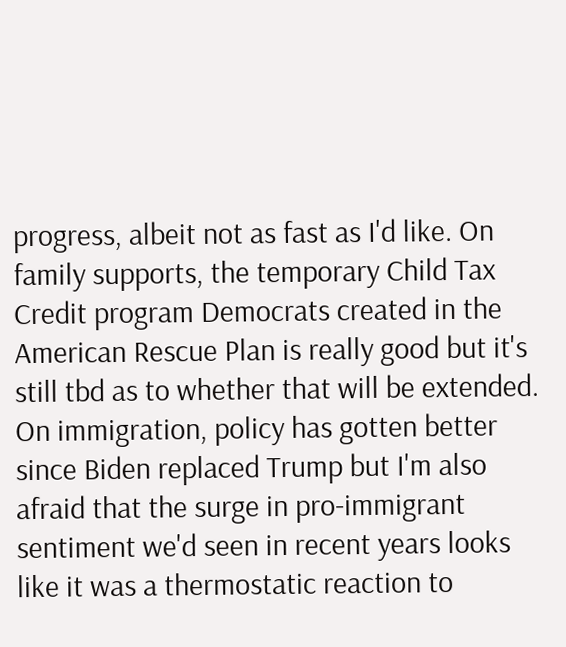progress, albeit not as fast as I'd like. On family supports, the temporary Child Tax Credit program Democrats created in the American Rescue Plan is really good but it's still tbd as to whether that will be extended. On immigration, policy has gotten better since Biden replaced Trump but I'm also afraid that the surge in pro-immigrant sentiment we'd seen in recent years looks like it was a thermostatic reaction to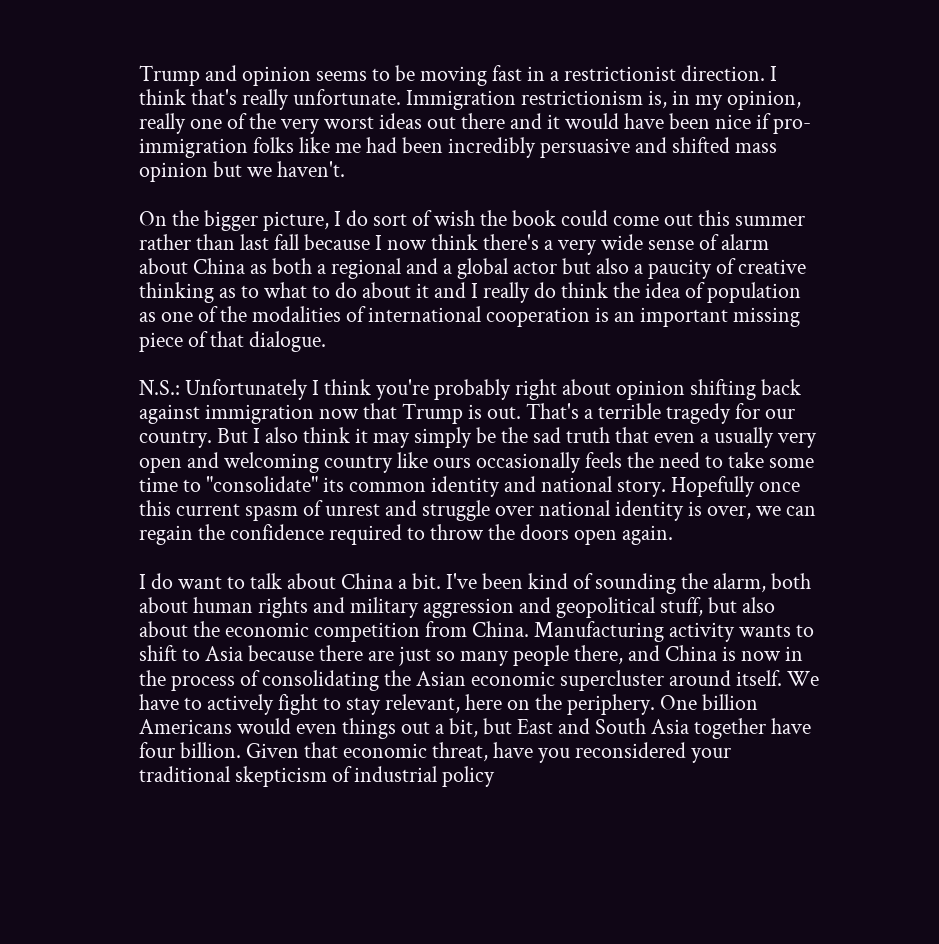Trump and opinion seems to be moving fast in a restrictionist direction. I think that's really unfortunate. Immigration restrictionism is, in my opinion, really one of the very worst ideas out there and it would have been nice if pro-immigration folks like me had been incredibly persuasive and shifted mass opinion but we haven't.

On the bigger picture, I do sort of wish the book could come out this summer rather than last fall because I now think there's a very wide sense of alarm about China as both a regional and a global actor but also a paucity of creative thinking as to what to do about it and I really do think the idea of population as one of the modalities of international cooperation is an important missing piece of that dialogue.

N.S.: Unfortunately I think you're probably right about opinion shifting back against immigration now that Trump is out. That's a terrible tragedy for our country. But I also think it may simply be the sad truth that even a usually very open and welcoming country like ours occasionally feels the need to take some time to "consolidate" its common identity and national story. Hopefully once this current spasm of unrest and struggle over national identity is over, we can regain the confidence required to throw the doors open again.

I do want to talk about China a bit. I've been kind of sounding the alarm, both about human rights and military aggression and geopolitical stuff, but also about the economic competition from China. Manufacturing activity wants to shift to Asia because there are just so many people there, and China is now in the process of consolidating the Asian economic supercluster around itself. We have to actively fight to stay relevant, here on the periphery. One billion Americans would even things out a bit, but East and South Asia together have four billion. Given that economic threat, have you reconsidered your traditional skepticism of industrial policy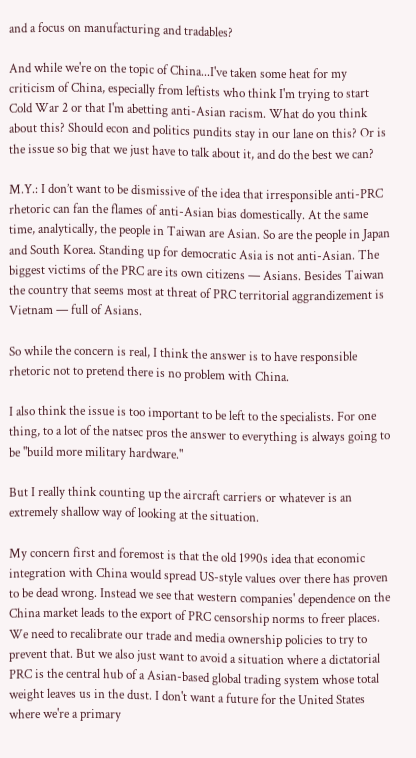and a focus on manufacturing and tradables?

And while we're on the topic of China...I've taken some heat for my criticism of China, especially from leftists who think I'm trying to start Cold War 2 or that I'm abetting anti-Asian racism. What do you think about this? Should econ and politics pundits stay in our lane on this? Or is the issue so big that we just have to talk about it, and do the best we can?

M.Y.: I don’t want to be dismissive of the idea that irresponsible anti-PRC rhetoric can fan the flames of anti-Asian bias domestically. At the same time, analytically, the people in Taiwan are Asian. So are the people in Japan and South Korea. Standing up for democratic Asia is not anti-Asian. The biggest victims of the PRC are its own citizens — Asians. Besides Taiwan the country that seems most at threat of PRC territorial aggrandizement is Vietnam — full of Asians.

So while the concern is real, I think the answer is to have responsible rhetoric not to pretend there is no problem with China.

I also think the issue is too important to be left to the specialists. For one thing, to a lot of the natsec pros the answer to everything is always going to be "build more military hardware."

But I really think counting up the aircraft carriers or whatever is an extremely shallow way of looking at the situation.

My concern first and foremost is that the old 1990s idea that economic integration with China would spread US-style values over there has proven to be dead wrong. Instead we see that western companies' dependence on the China market leads to the export of PRC censorship norms to freer places. We need to recalibrate our trade and media ownership policies to try to prevent that. But we also just want to avoid a situation where a dictatorial PRC is the central hub of a Asian-based global trading system whose total weight leaves us in the dust. I don't want a future for the United States where we're a primary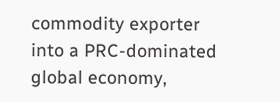commodity exporter into a PRC-dominated global economy,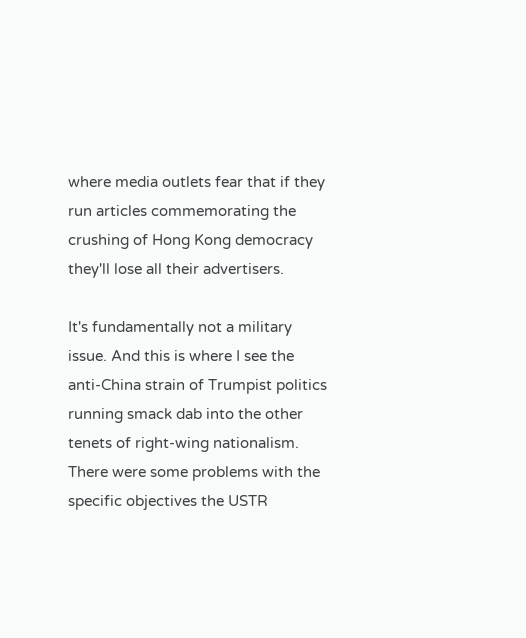where media outlets fear that if they run articles commemorating the crushing of Hong Kong democracy they'll lose all their advertisers.

It's fundamentally not a military issue. And this is where I see the anti-China strain of Trumpist politics running smack dab into the other tenets of right-wing nationalism. There were some problems with the specific objectives the USTR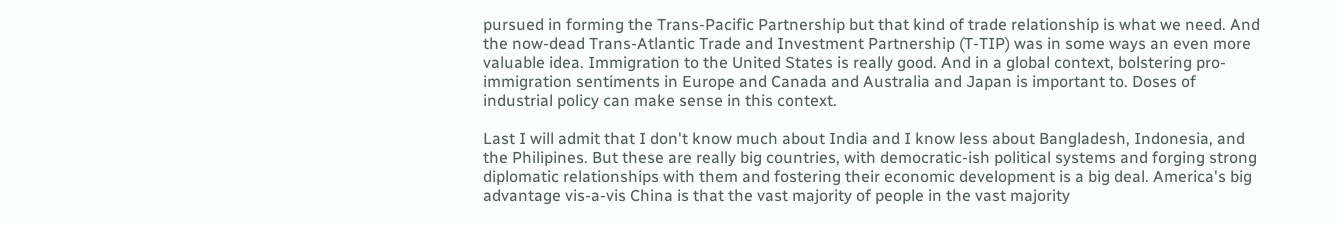pursued in forming the Trans-Pacific Partnership but that kind of trade relationship is what we need. And the now-dead Trans-Atlantic Trade and Investment Partnership (T-TIP) was in some ways an even more valuable idea. Immigration to the United States is really good. And in a global context, bolstering pro-immigration sentiments in Europe and Canada and Australia and Japan is important to. Doses of industrial policy can make sense in this context.

Last I will admit that I don't know much about India and I know less about Bangladesh, Indonesia, and the Philipines. But these are really big countries, with democratic-ish political systems and forging strong diplomatic relationships with them and fostering their economic development is a big deal. America's big advantage vis-a-vis China is that the vast majority of people in the vast majority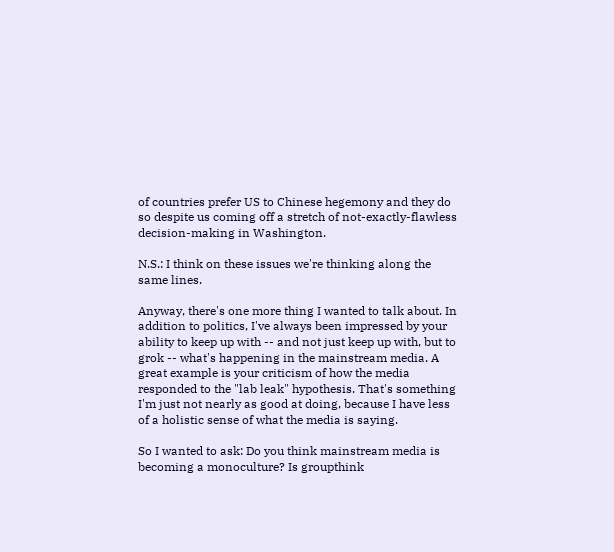of countries prefer US to Chinese hegemony and they do so despite us coming off a stretch of not-exactly-flawless decision-making in Washington.

N.S.: I think on these issues we're thinking along the same lines.

Anyway, there's one more thing I wanted to talk about. In addition to politics, I've always been impressed by your ability to keep up with -- and not just keep up with, but to grok -- what's happening in the mainstream media. A great example is your criticism of how the media responded to the "lab leak" hypothesis. That's something I'm just not nearly as good at doing, because I have less of a holistic sense of what the media is saying.

So I wanted to ask: Do you think mainstream media is becoming a monoculture? Is groupthink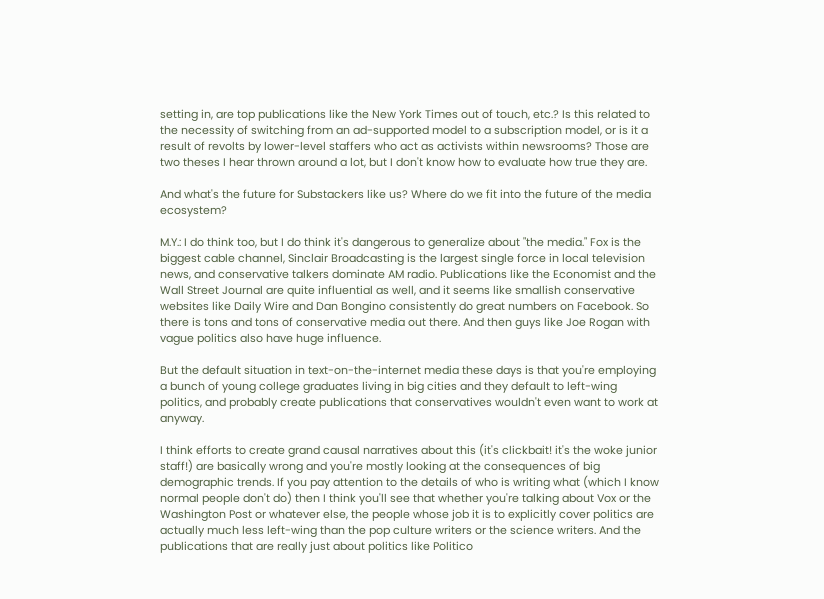setting in, are top publications like the New York Times out of touch, etc.? Is this related to the necessity of switching from an ad-supported model to a subscription model, or is it a result of revolts by lower-level staffers who act as activists within newsrooms? Those are two theses I hear thrown around a lot, but I don't know how to evaluate how true they are.

And what's the future for Substackers like us? Where do we fit into the future of the media ecosystem?

M.Y.: I do think too, but I do think it's dangerous to generalize about "the media." Fox is the biggest cable channel, Sinclair Broadcasting is the largest single force in local television news, and conservative talkers dominate AM radio. Publications like the Economist and the Wall Street Journal are quite influential as well, and it seems like smallish conservative websites like Daily Wire and Dan Bongino consistently do great numbers on Facebook. So there is tons and tons of conservative media out there. And then guys like Joe Rogan with vague politics also have huge influence.

But the default situation in text-on-the-internet media these days is that you're employing a bunch of young college graduates living in big cities and they default to left-wing politics, and probably create publications that conservatives wouldn't even want to work at anyway.

I think efforts to create grand causal narratives about this (it's clickbait! it's the woke junior staff!) are basically wrong and you're mostly looking at the consequences of big demographic trends. If you pay attention to the details of who is writing what (which I know normal people don't do) then I think you'll see that whether you're talking about Vox or the Washington Post or whatever else, the people whose job it is to explicitly cover politics are actually much less left-wing than the pop culture writers or the science writers. And the publications that are really just about politics like Politico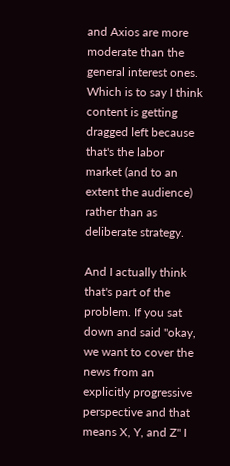and Axios are more moderate than the general interest ones. Which is to say I think content is getting dragged left because that's the labor market (and to an extent the audience) rather than as deliberate strategy.

And I actually think that's part of the problem. If you sat down and said "okay, we want to cover the news from an explicitly progressive perspective and that means X, Y, and Z" I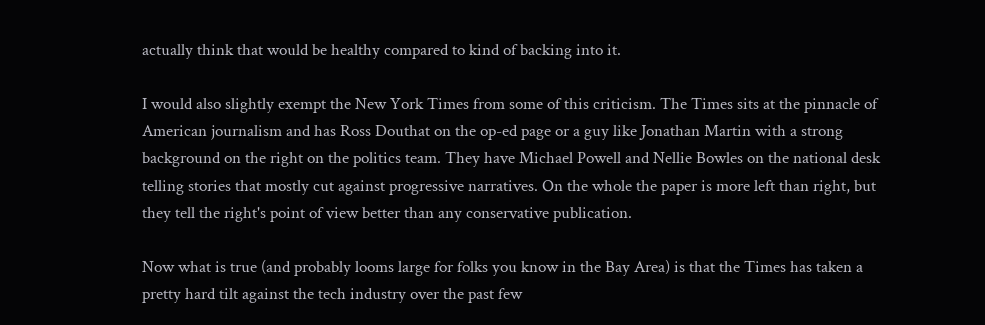actually think that would be healthy compared to kind of backing into it.

I would also slightly exempt the New York Times from some of this criticism. The Times sits at the pinnacle of American journalism and has Ross Douthat on the op-ed page or a guy like Jonathan Martin with a strong background on the right on the politics team. They have Michael Powell and Nellie Bowles on the national desk telling stories that mostly cut against progressive narratives. On the whole the paper is more left than right, but they tell the right's point of view better than any conservative publication.

Now what is true (and probably looms large for folks you know in the Bay Area) is that the Times has taken a pretty hard tilt against the tech industry over the past few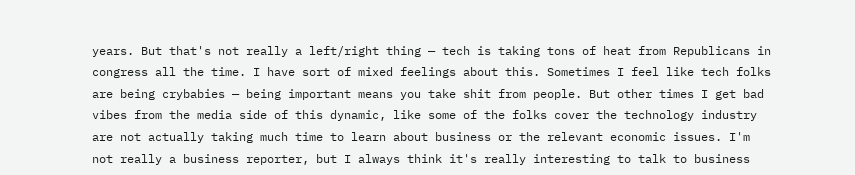years. But that's not really a left/right thing — tech is taking tons of heat from Republicans in congress all the time. I have sort of mixed feelings about this. Sometimes I feel like tech folks are being crybabies — being important means you take shit from people. But other times I get bad vibes from the media side of this dynamic, like some of the folks cover the technology industry are not actually taking much time to learn about business or the relevant economic issues. I'm not really a business reporter, but I always think it's really interesting to talk to business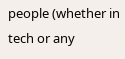people (whether in tech or any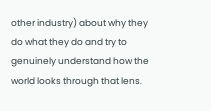other industry) about why they do what they do and try to genuinely understand how the world looks through that lens.